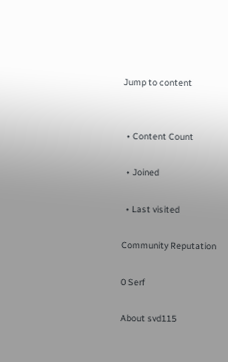Jump to content


  • Content Count

  • Joined

  • Last visited

Community Reputation

0 Serf

About svd115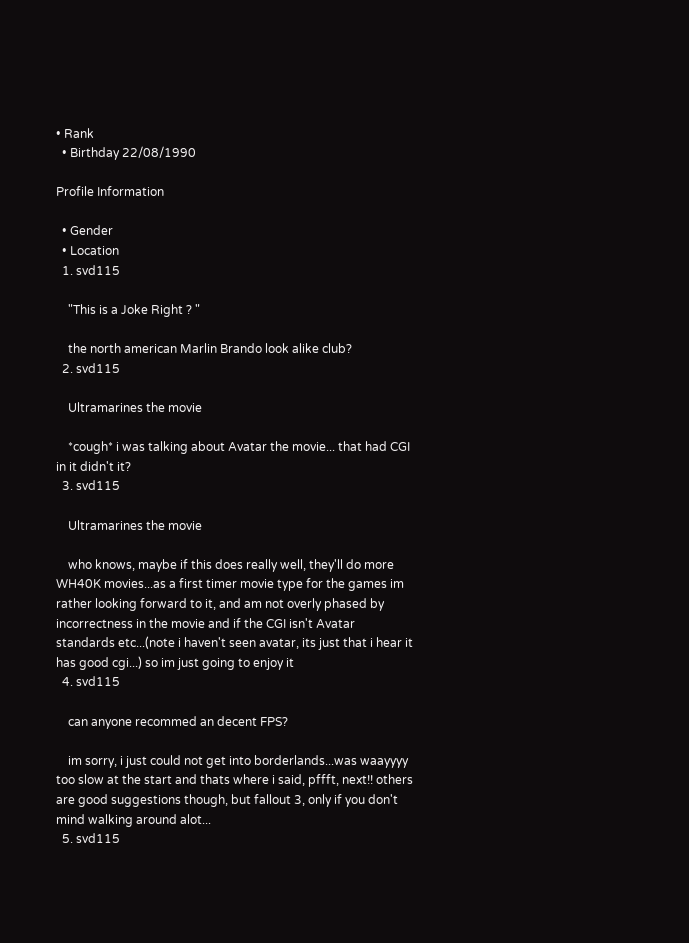• Rank
  • Birthday 22/08/1990

Profile Information

  • Gender
  • Location
  1. svd115

    "This is a Joke Right ? "

    the north american Marlin Brando look alike club?
  2. svd115

    Ultramarines the movie

    *cough* i was talking about Avatar the movie... that had CGI in it didn't it?
  3. svd115

    Ultramarines the movie

    who knows, maybe if this does really well, they'll do more WH40K movies...as a first timer movie type for the games im rather looking forward to it, and am not overly phased by incorrectness in the movie and if the CGI isn't Avatar standards etc...(note i haven't seen avatar, its just that i hear it has good cgi...) so im just going to enjoy it
  4. svd115

    can anyone recommed an decent FPS?

    im sorry, i just could not get into borderlands...was waayyyy too slow at the start and thats where i said, pffft, next!! others are good suggestions though, but fallout 3, only if you don't mind walking around alot...
  5. svd115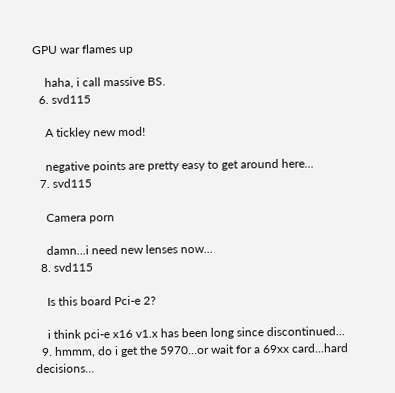GPU war flames up

    haha, i call massive BS.
  6. svd115

    A tickley new mod!

    negative points are pretty easy to get around here...
  7. svd115

    Camera porn

    damn...i need new lenses now...
  8. svd115

    Is this board Pci-e 2?

    i think pci-e x16 v1.x has been long since discontinued...
  9. hmmm, do i get the 5970...or wait for a 69xx card...hard decisions...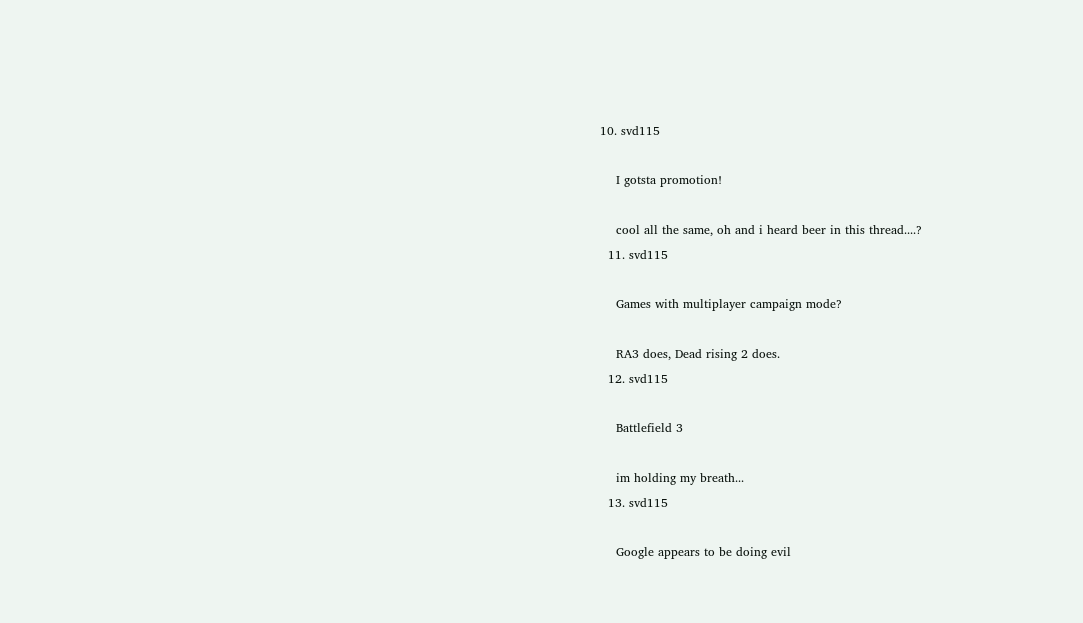10. svd115

    I gotsta promotion!

    cool all the same, oh and i heard beer in this thread....?
  11. svd115

    Games with multiplayer campaign mode?

    RA3 does, Dead rising 2 does.
  12. svd115

    Battlefield 3

    im holding my breath...
  13. svd115

    Google appears to be doing evil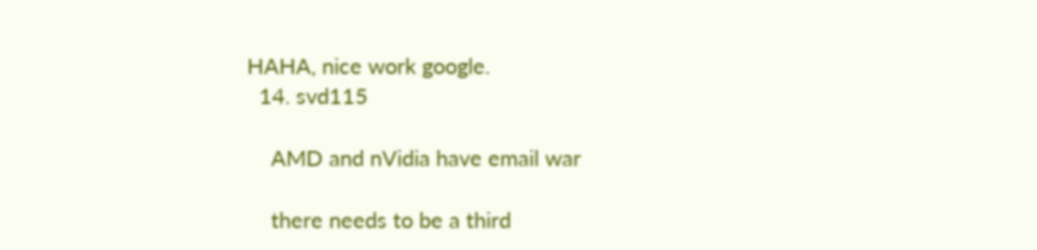HAHA, nice work google.
  14. svd115

    AMD and nVidia have email war

    there needs to be a third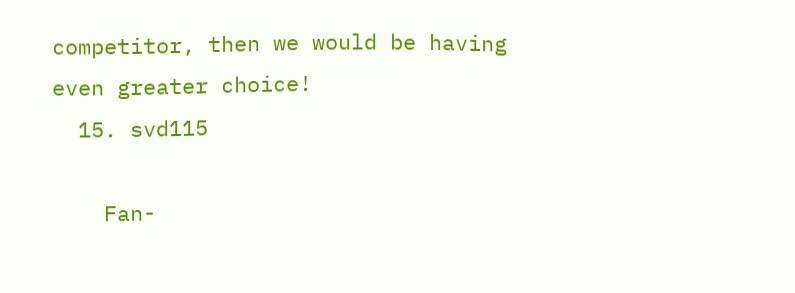competitor, then we would be having even greater choice!
  15. svd115

    Fan-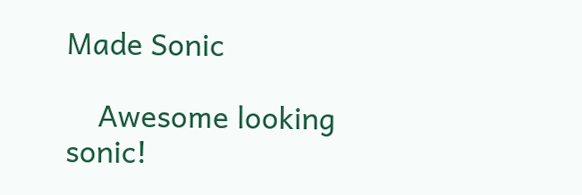Made Sonic

    Awesome looking sonic!